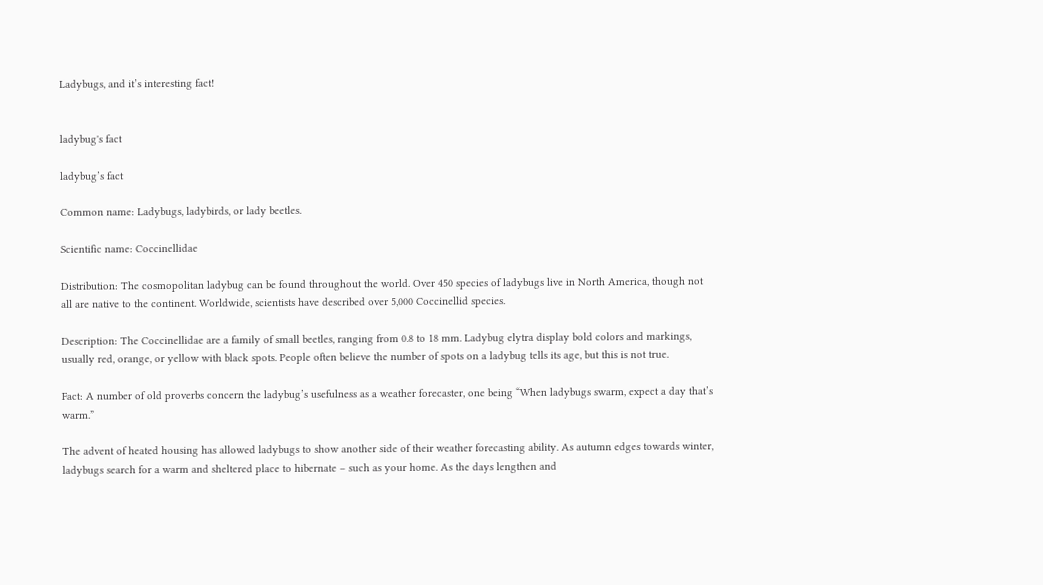Ladybugs, and it’s interesting fact!


ladybug's fact

ladybug’s fact

Common name: Ladybugs, ladybirds, or lady beetles.

Scientific name: Coccinellidae

Distribution: The cosmopolitan ladybug can be found throughout the world. Over 450 species of ladybugs live in North America, though not all are native to the continent. Worldwide, scientists have described over 5,000 Coccinellid species.

Description: The Coccinellidae are a family of small beetles, ranging from 0.8 to 18 mm. Ladybug elytra display bold colors and markings, usually red, orange, or yellow with black spots. People often believe the number of spots on a ladybug tells its age, but this is not true.

Fact: A number of old proverbs concern the ladybug’s usefulness as a weather forecaster, one being “When ladybugs swarm, expect a day that’s warm.”

The advent of heated housing has allowed ladybugs to show another side of their weather forecasting ability. As autumn edges towards winter, ladybugs search for a warm and sheltered place to hibernate – such as your home. As the days lengthen and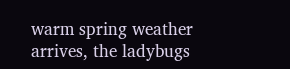warm spring weather arrives, the ladybugs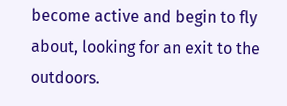become active and begin to fly about, looking for an exit to the outdoors.